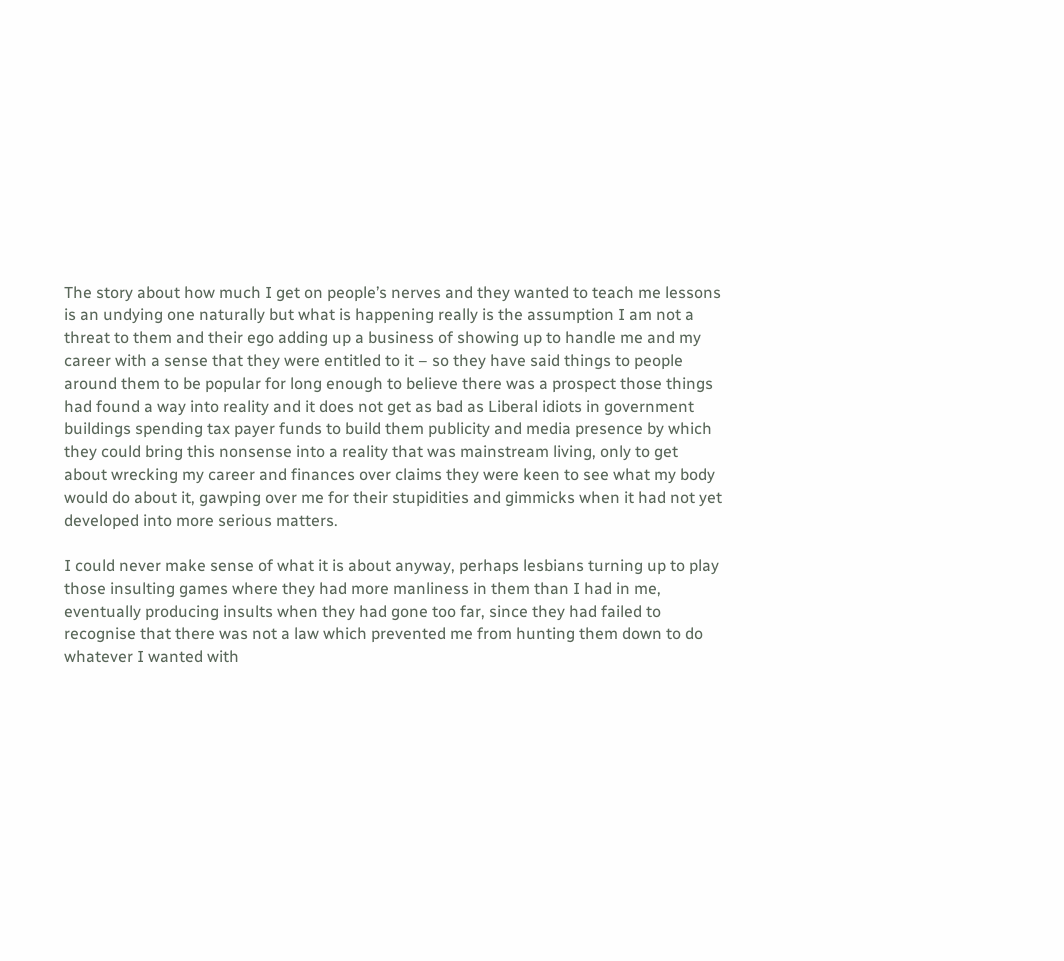The story about how much I get on people’s nerves and they wanted to teach me lessons is an undying one naturally but what is happening really is the assumption I am not a threat to them and their ego adding up a business of showing up to handle me and my career with a sense that they were entitled to it – so they have said things to people around them to be popular for long enough to believe there was a prospect those things had found a way into reality and it does not get as bad as Liberal idiots in government buildings spending tax payer funds to build them publicity and media presence by which they could bring this nonsense into a reality that was mainstream living, only to get about wrecking my career and finances over claims they were keen to see what my body would do about it, gawping over me for their stupidities and gimmicks when it had not yet developed into more serious matters.

I could never make sense of what it is about anyway, perhaps lesbians turning up to play those insulting games where they had more manliness in them than I had in me, eventually producing insults when they had gone too far, since they had failed to recognise that there was not a law which prevented me from hunting them down to do whatever I wanted with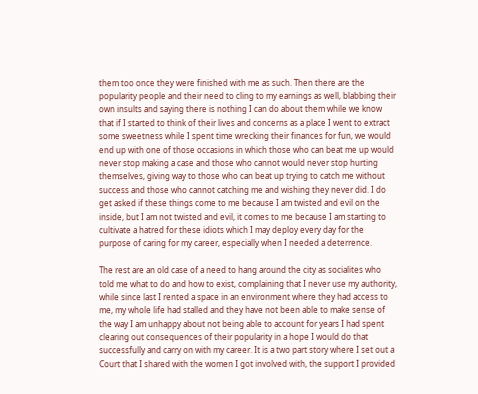them too once they were finished with me as such. Then there are the popularity people and their need to cling to my earnings as well, blabbing their own insults and saying there is nothing I can do about them while we know that if I started to think of their lives and concerns as a place I went to extract some sweetness while I spent time wrecking their finances for fun, we would end up with one of those occasions in which those who can beat me up would never stop making a case and those who cannot would never stop hurting themselves, giving way to those who can beat up trying to catch me without success and those who cannot catching me and wishing they never did. I do get asked if these things come to me because I am twisted and evil on the inside, but I am not twisted and evil, it comes to me because I am starting to cultivate a hatred for these idiots which I may deploy every day for the purpose of caring for my career, especially when I needed a deterrence.

The rest are an old case of a need to hang around the city as socialites who told me what to do and how to exist, complaining that I never use my authority, while since last I rented a space in an environment where they had access to me, my whole life had stalled and they have not been able to make sense of the way I am unhappy about not being able to account for years I had spent clearing out consequences of their popularity in a hope I would do that successfully and carry on with my career. It is a two part story where I set out a Court that I shared with the women I got involved with, the support I provided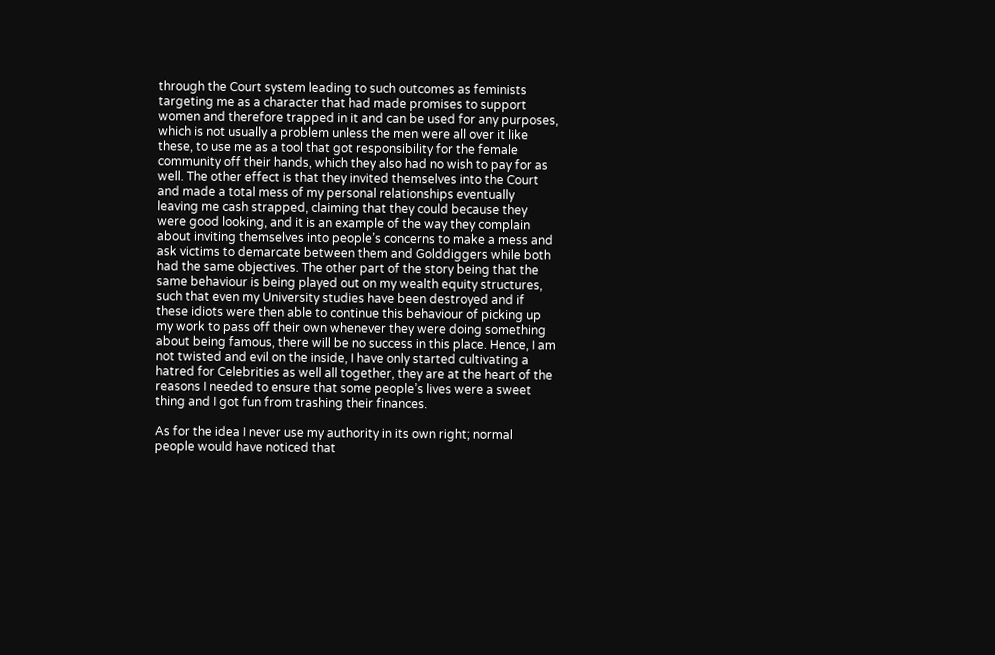through the Court system leading to such outcomes as feminists targeting me as a character that had made promises to support women and therefore trapped in it and can be used for any purposes, which is not usually a problem unless the men were all over it like these, to use me as a tool that got responsibility for the female community off their hands, which they also had no wish to pay for as well. The other effect is that they invited themselves into the Court and made a total mess of my personal relationships eventually leaving me cash strapped, claiming that they could because they were good looking, and it is an example of the way they complain about inviting themselves into people’s concerns to make a mess and ask victims to demarcate between them and Golddiggers while both had the same objectives. The other part of the story being that the same behaviour is being played out on my wealth equity structures, such that even my University studies have been destroyed and if these idiots were then able to continue this behaviour of picking up my work to pass off their own whenever they were doing something about being famous, there will be no success in this place. Hence, I am not twisted and evil on the inside, I have only started cultivating a hatred for Celebrities as well all together, they are at the heart of the reasons I needed to ensure that some people’s lives were a sweet thing and I got fun from trashing their finances.

As for the idea I never use my authority in its own right; normal people would have noticed that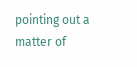pointing out a matter of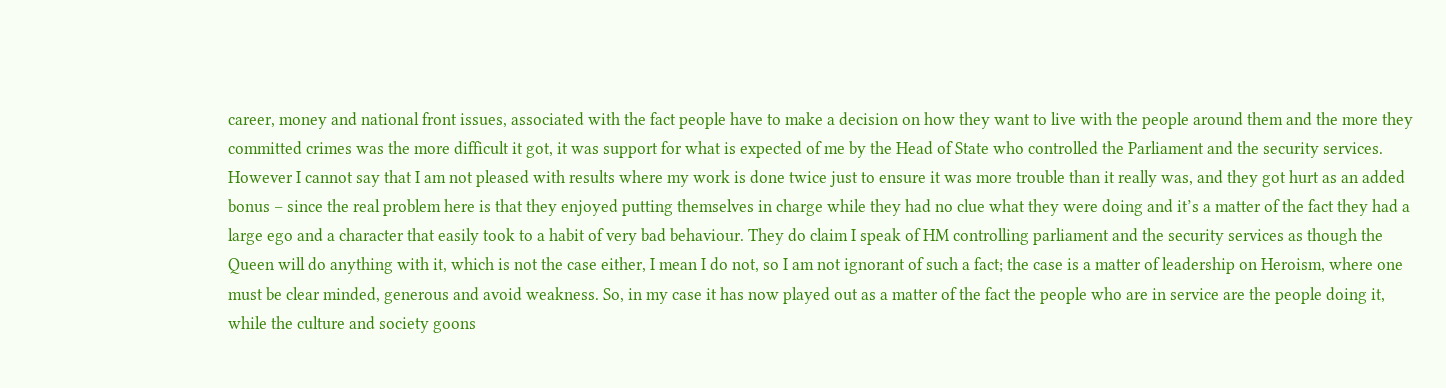career, money and national front issues, associated with the fact people have to make a decision on how they want to live with the people around them and the more they committed crimes was the more difficult it got, it was support for what is expected of me by the Head of State who controlled the Parliament and the security services. However I cannot say that I am not pleased with results where my work is done twice just to ensure it was more trouble than it really was, and they got hurt as an added bonus – since the real problem here is that they enjoyed putting themselves in charge while they had no clue what they were doing and it’s a matter of the fact they had a large ego and a character that easily took to a habit of very bad behaviour. They do claim I speak of HM controlling parliament and the security services as though the Queen will do anything with it, which is not the case either, I mean I do not, so I am not ignorant of such a fact; the case is a matter of leadership on Heroism, where one must be clear minded, generous and avoid weakness. So, in my case it has now played out as a matter of the fact the people who are in service are the people doing it, while the culture and society goons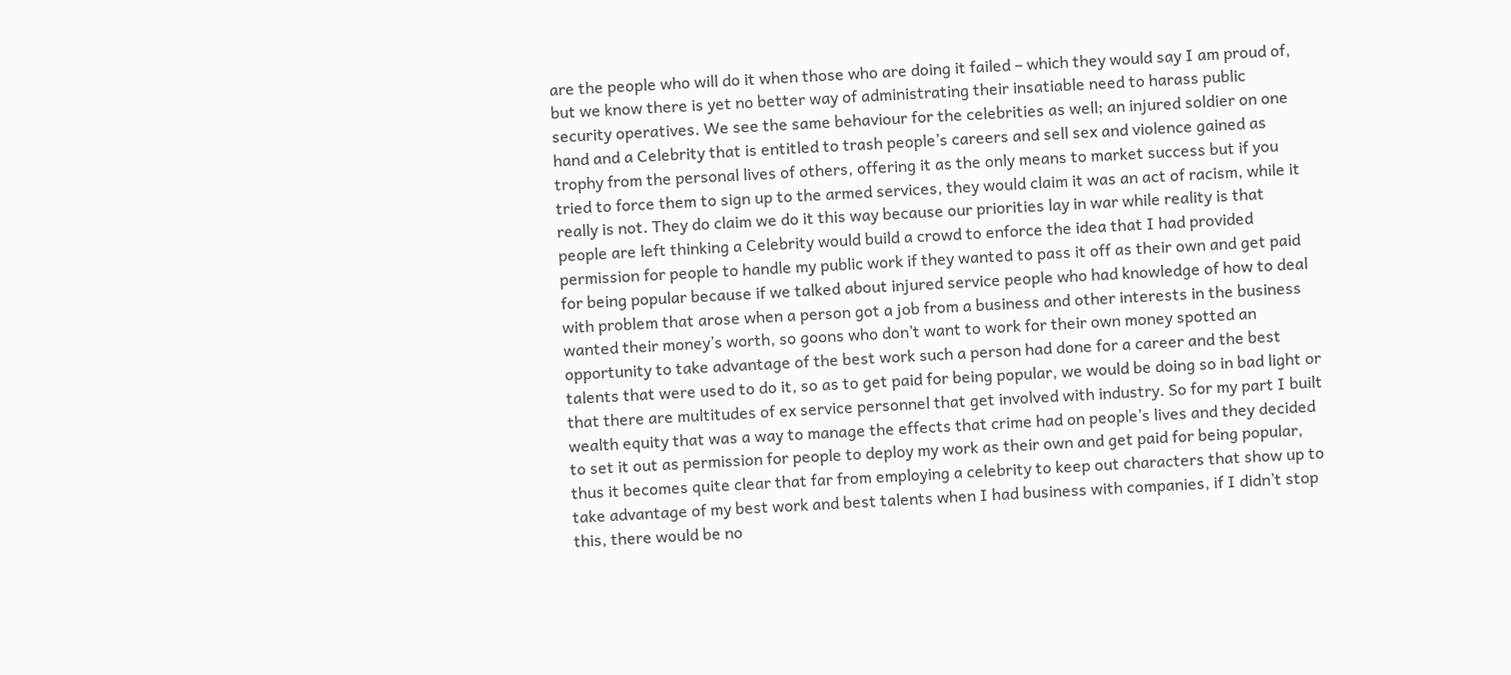are the people who will do it when those who are doing it failed – which they would say I am proud of, but we know there is yet no better way of administrating their insatiable need to harass public security operatives. We see the same behaviour for the celebrities as well; an injured soldier on one hand and a Celebrity that is entitled to trash people’s careers and sell sex and violence gained as trophy from the personal lives of others, offering it as the only means to market success but if you tried to force them to sign up to the armed services, they would claim it was an act of racism, while it really is not. They do claim we do it this way because our priorities lay in war while reality is that people are left thinking a Celebrity would build a crowd to enforce the idea that I had provided permission for people to handle my public work if they wanted to pass it off as their own and get paid for being popular because if we talked about injured service people who had knowledge of how to deal with problem that arose when a person got a job from a business and other interests in the business wanted their money’s worth, so goons who don’t want to work for their own money spotted an opportunity to take advantage of the best work such a person had done for a career and the best talents that were used to do it, so as to get paid for being popular, we would be doing so in bad light or that there are multitudes of ex service personnel that get involved with industry. So for my part I built wealth equity that was a way to manage the effects that crime had on people’s lives and they decided to set it out as permission for people to deploy my work as their own and get paid for being popular, thus it becomes quite clear that far from employing a celebrity to keep out characters that show up to take advantage of my best work and best talents when I had business with companies, if I didn’t stop this, there would be no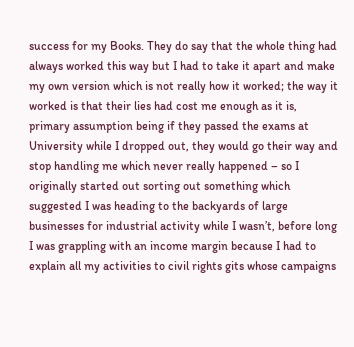success for my Books. They do say that the whole thing had always worked this way but I had to take it apart and make my own version which is not really how it worked; the way it worked is that their lies had cost me enough as it is, primary assumption being if they passed the exams at University while I dropped out, they would go their way and stop handling me which never really happened – so I originally started out sorting out something which suggested I was heading to the backyards of large businesses for industrial activity while I wasn’t, before long I was grappling with an income margin because I had to explain all my activities to civil rights gits whose campaigns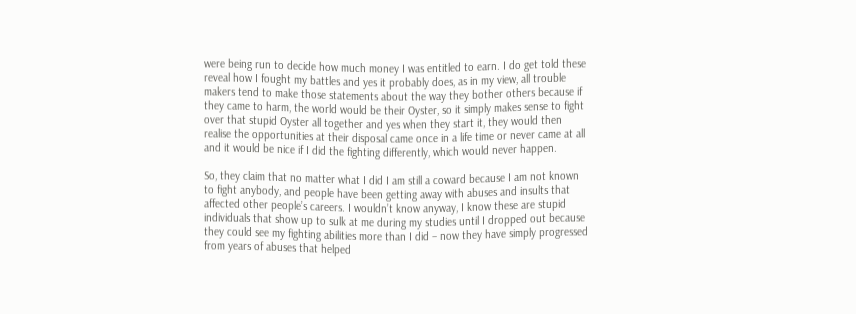were being run to decide how much money I was entitled to earn. I do get told these reveal how I fought my battles and yes it probably does, as in my view, all trouble makers tend to make those statements about the way they bother others because if they came to harm, the world would be their Oyster, so it simply makes sense to fight over that stupid Oyster all together and yes when they start it, they would then realise the opportunities at their disposal came once in a life time or never came at all and it would be nice if I did the fighting differently, which would never happen.

So, they claim that no matter what I did I am still a coward because I am not known to fight anybody, and people have been getting away with abuses and insults that affected other people’s careers. I wouldn’t know anyway, I know these are stupid individuals that show up to sulk at me during my studies until I dropped out because they could see my fighting abilities more than I did – now they have simply progressed from years of abuses that helped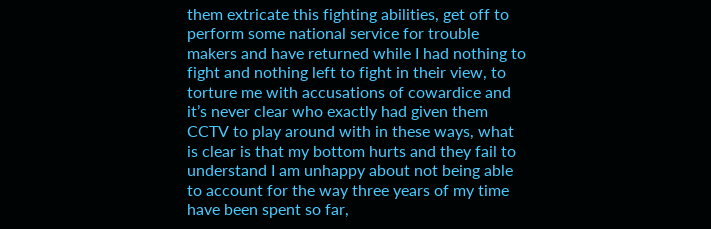them extricate this fighting abilities, get off to perform some national service for trouble makers and have returned while I had nothing to fight and nothing left to fight in their view, to torture me with accusations of cowardice and it’s never clear who exactly had given them CCTV to play around with in these ways, what is clear is that my bottom hurts and they fail to understand I am unhappy about not being able to account for the way three years of my time have been spent so far,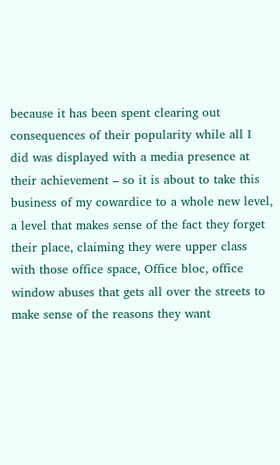because it has been spent clearing out consequences of their popularity while all I did was displayed with a media presence at their achievement – so it is about to take this business of my cowardice to a whole new level, a level that makes sense of the fact they forget their place, claiming they were upper class with those office space, Office bloc, office window abuses that gets all over the streets to make sense of the reasons they want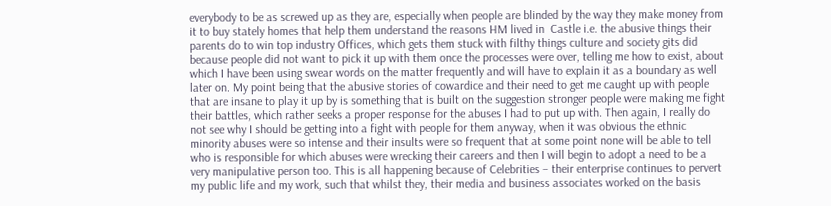everybody to be as screwed up as they are, especially when people are blinded by the way they make money from it to buy stately homes that help them understand the reasons HM lived in  Castle i.e. the abusive things their parents do to win top industry Offices, which gets them stuck with filthy things culture and society gits did because people did not want to pick it up with them once the processes were over, telling me how to exist, about which I have been using swear words on the matter frequently and will have to explain it as a boundary as well later on. My point being that the abusive stories of cowardice and their need to get me caught up with people that are insane to play it up by is something that is built on the suggestion stronger people were making me fight their battles, which rather seeks a proper response for the abuses I had to put up with. Then again, I really do not see why I should be getting into a fight with people for them anyway, when it was obvious the ethnic minority abuses were so intense and their insults were so frequent that at some point none will be able to tell who is responsible for which abuses were wrecking their careers and then I will begin to adopt a need to be a very manipulative person too. This is all happening because of Celebrities – their enterprise continues to pervert my public life and my work, such that whilst they, their media and business associates worked on the basis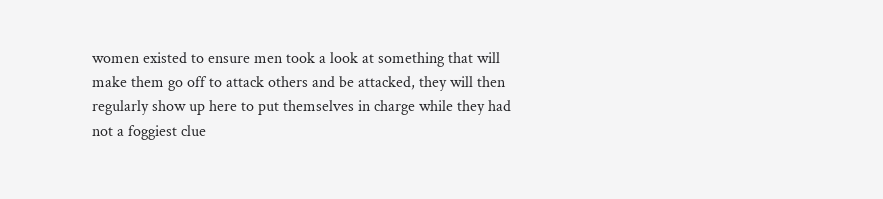women existed to ensure men took a look at something that will make them go off to attack others and be attacked, they will then regularly show up here to put themselves in charge while they had not a foggiest clue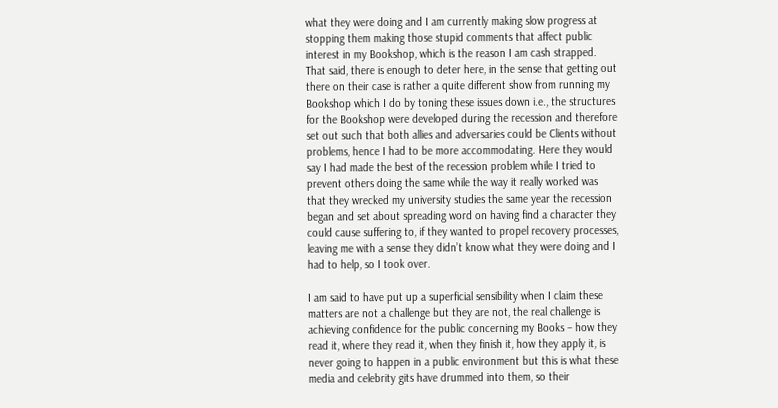what they were doing and I am currently making slow progress at stopping them making those stupid comments that affect public interest in my Bookshop, which is the reason I am cash strapped. That said, there is enough to deter here, in the sense that getting out there on their case is rather a quite different show from running my Bookshop which I do by toning these issues down i.e., the structures for the Bookshop were developed during the recession and therefore set out such that both allies and adversaries could be Clients without problems, hence I had to be more accommodating. Here they would say I had made the best of the recession problem while I tried to prevent others doing the same while the way it really worked was that they wrecked my university studies the same year the recession began and set about spreading word on having find a character they could cause suffering to, if they wanted to propel recovery processes, leaving me with a sense they didn’t know what they were doing and I had to help, so I took over.

I am said to have put up a superficial sensibility when I claim these matters are not a challenge but they are not, the real challenge is achieving confidence for the public concerning my Books – how they read it, where they read it, when they finish it, how they apply it, is never going to happen in a public environment but this is what these media and celebrity gits have drummed into them, so their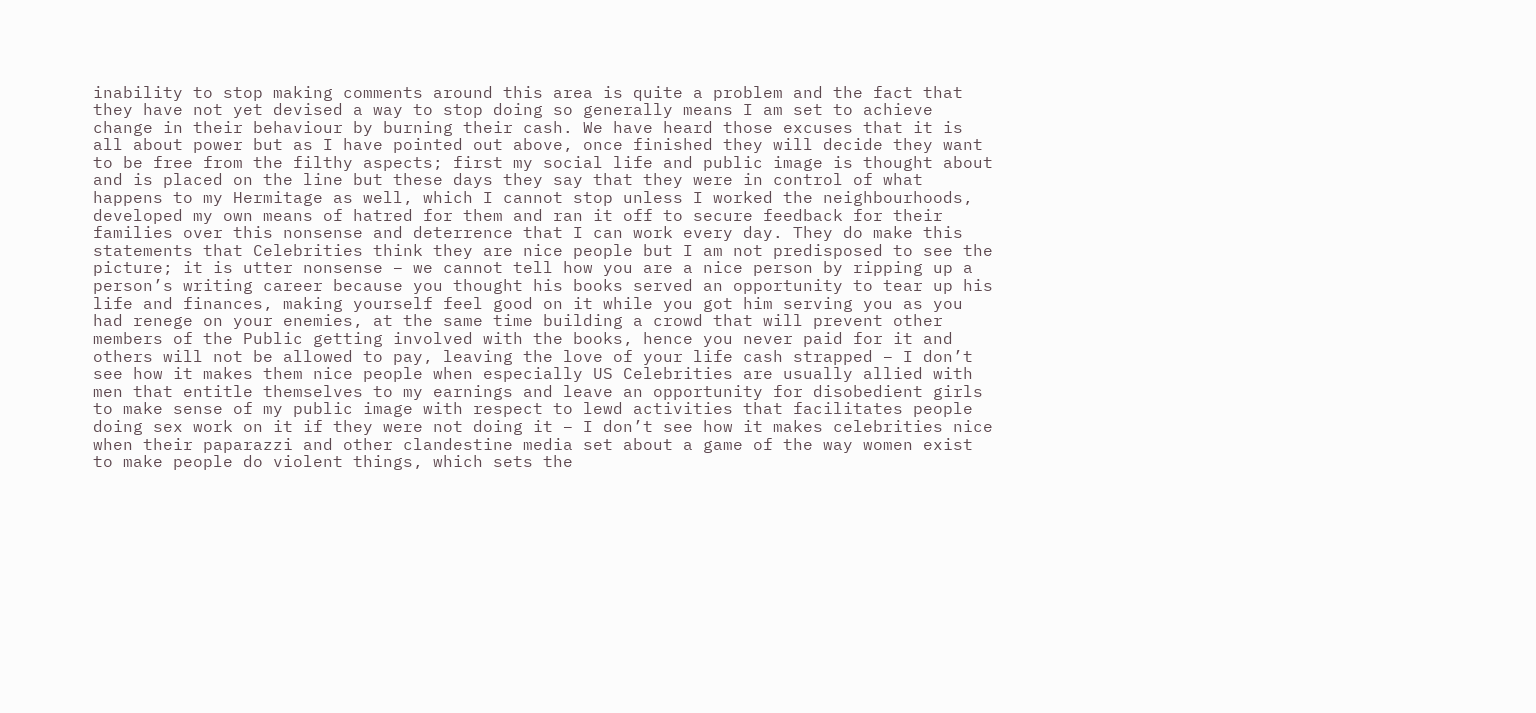inability to stop making comments around this area is quite a problem and the fact that they have not yet devised a way to stop doing so generally means I am set to achieve change in their behaviour by burning their cash. We have heard those excuses that it is all about power but as I have pointed out above, once finished they will decide they want to be free from the filthy aspects; first my social life and public image is thought about and is placed on the line but these days they say that they were in control of what happens to my Hermitage as well, which I cannot stop unless I worked the neighbourhoods, developed my own means of hatred for them and ran it off to secure feedback for their families over this nonsense and deterrence that I can work every day. They do make this statements that Celebrities think they are nice people but I am not predisposed to see the picture; it is utter nonsense – we cannot tell how you are a nice person by ripping up a person’s writing career because you thought his books served an opportunity to tear up his life and finances, making yourself feel good on it while you got him serving you as you had renege on your enemies, at the same time building a crowd that will prevent other members of the Public getting involved with the books, hence you never paid for it and others will not be allowed to pay, leaving the love of your life cash strapped – I don’t see how it makes them nice people when especially US Celebrities are usually allied with men that entitle themselves to my earnings and leave an opportunity for disobedient girls to make sense of my public image with respect to lewd activities that facilitates people doing sex work on it if they were not doing it – I don’t see how it makes celebrities nice when their paparazzi and other clandestine media set about a game of the way women exist to make people do violent things, which sets the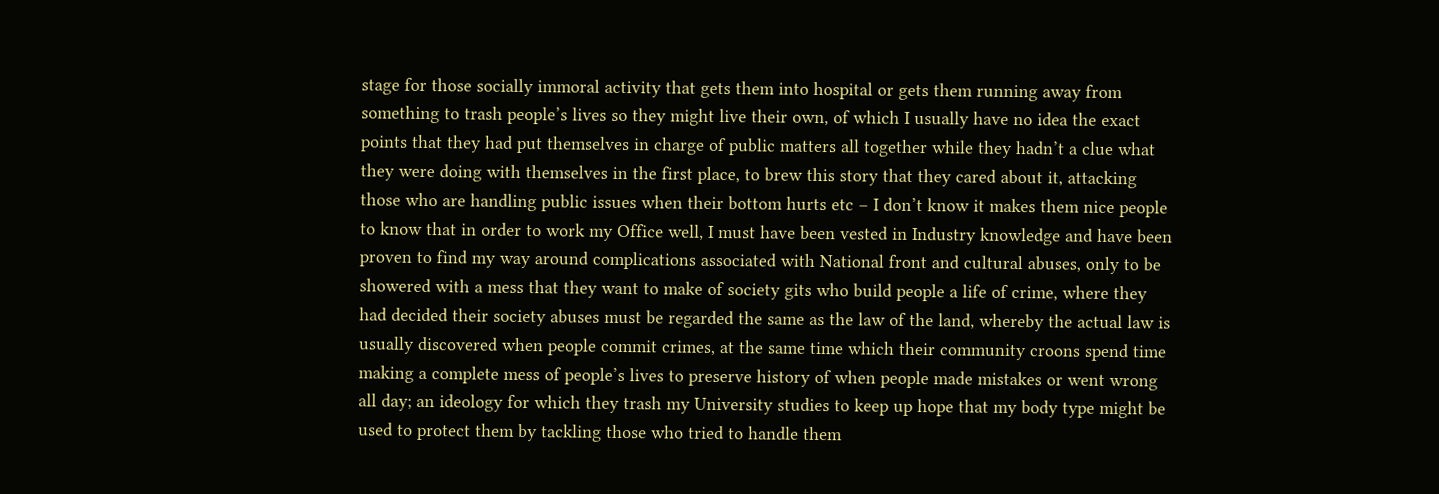stage for those socially immoral activity that gets them into hospital or gets them running away from something to trash people’s lives so they might live their own, of which I usually have no idea the exact points that they had put themselves in charge of public matters all together while they hadn’t a clue what they were doing with themselves in the first place, to brew this story that they cared about it, attacking those who are handling public issues when their bottom hurts etc – I don’t know it makes them nice people to know that in order to work my Office well, I must have been vested in Industry knowledge and have been proven to find my way around complications associated with National front and cultural abuses, only to be showered with a mess that they want to make of society gits who build people a life of crime, where they had decided their society abuses must be regarded the same as the law of the land, whereby the actual law is usually discovered when people commit crimes, at the same time which their community croons spend time making a complete mess of people’s lives to preserve history of when people made mistakes or went wrong all day; an ideology for which they trash my University studies to keep up hope that my body type might be used to protect them by tackling those who tried to handle them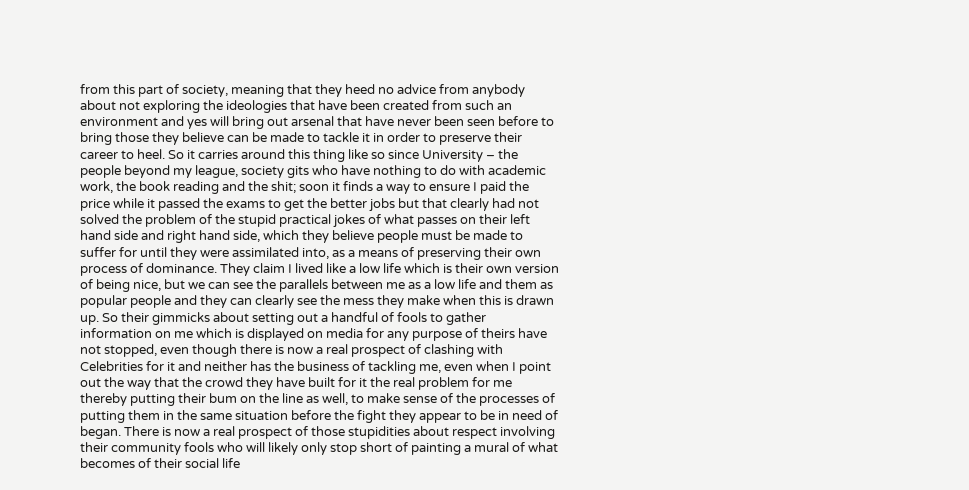from this part of society, meaning that they heed no advice from anybody about not exploring the ideologies that have been created from such an environment and yes will bring out arsenal that have never been seen before to bring those they believe can be made to tackle it in order to preserve their career to heel. So it carries around this thing like so since University – the people beyond my league, society gits who have nothing to do with academic work, the book reading and the shit; soon it finds a way to ensure I paid the price while it passed the exams to get the better jobs but that clearly had not solved the problem of the stupid practical jokes of what passes on their left hand side and right hand side, which they believe people must be made to suffer for until they were assimilated into, as a means of preserving their own process of dominance. They claim I lived like a low life which is their own version of being nice, but we can see the parallels between me as a low life and them as popular people and they can clearly see the mess they make when this is drawn up. So their gimmicks about setting out a handful of fools to gather information on me which is displayed on media for any purpose of theirs have not stopped, even though there is now a real prospect of clashing with Celebrities for it and neither has the business of tackling me, even when I point out the way that the crowd they have built for it the real problem for me thereby putting their bum on the line as well, to make sense of the processes of putting them in the same situation before the fight they appear to be in need of began. There is now a real prospect of those stupidities about respect involving their community fools who will likely only stop short of painting a mural of what becomes of their social life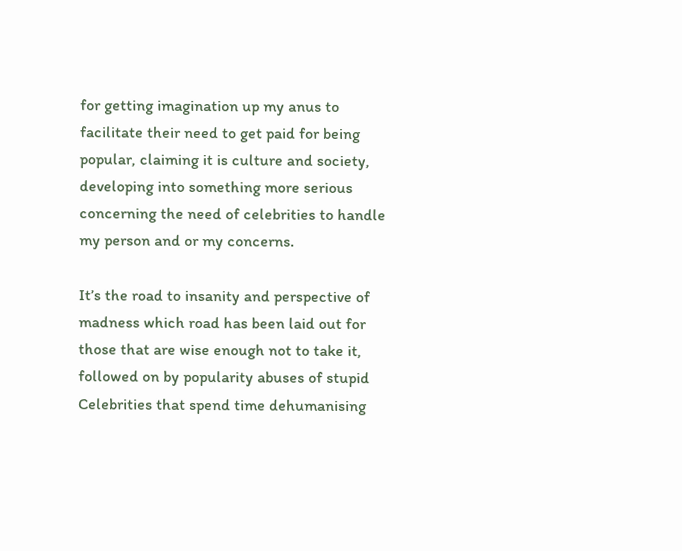for getting imagination up my anus to facilitate their need to get paid for being popular, claiming it is culture and society, developing into something more serious concerning the need of celebrities to handle my person and or my concerns.

It’s the road to insanity and perspective of madness which road has been laid out for those that are wise enough not to take it, followed on by popularity abuses of stupid Celebrities that spend time dehumanising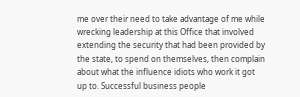me over their need to take advantage of me while wrecking leadership at this Office that involved extending the security that had been provided by the state, to spend on themselves, then complain about what the influence idiots who work it got up to. Successful business people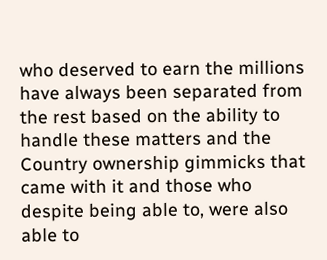who deserved to earn the millions have always been separated from the rest based on the ability to handle these matters and the Country ownership gimmicks that came with it and those who despite being able to, were also able to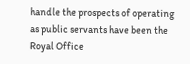handle the prospects of operating as public servants have been the Royal Office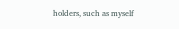holders, such as myself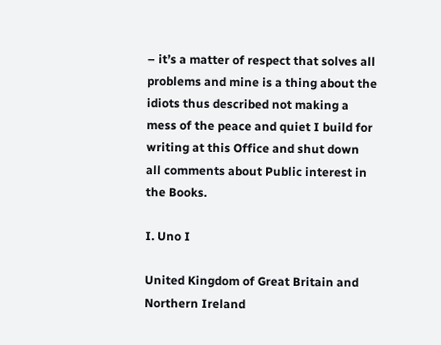– it’s a matter of respect that solves all problems and mine is a thing about the idiots thus described not making a mess of the peace and quiet I build for writing at this Office and shut down all comments about Public interest in the Books.

I. Uno I

United Kingdom of Great Britain and Northern Ireland